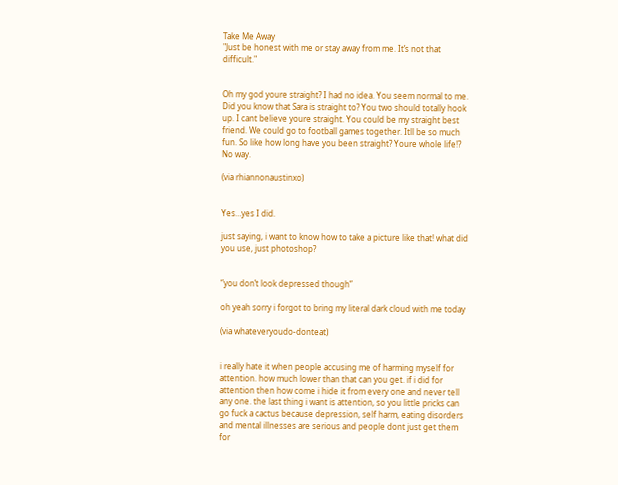Take Me Away
"Just be honest with me or stay away from me. It’s not that difficult."


Oh my god youre straight? I had no idea. You seem normal to me. Did you know that Sara is straight to? You two should totally hook up. I cant believe youre straight. You could be my straight best friend. We could go to football games together. Itll be so much fun. So like how long have you been straight? Youre whole life!? No way.

(via rhiannonaustinxo)


Yes…yes I did.

just saying, i want to know how to take a picture like that! what did you use, just photoshop?


“you don’t look depressed though”

oh yeah sorry i forgot to bring my literal dark cloud with me today

(via whateveryoudo-donteat)


i really hate it when people accusing me of harming myself for attention. how much lower than that can you get. if i did for attention then how come i hide it from every one and never tell any one. the last thing i want is attention, so you little pricks can go fuck a cactus because depression, self harm, eating disorders and mental illnesses are serious and people dont just get them for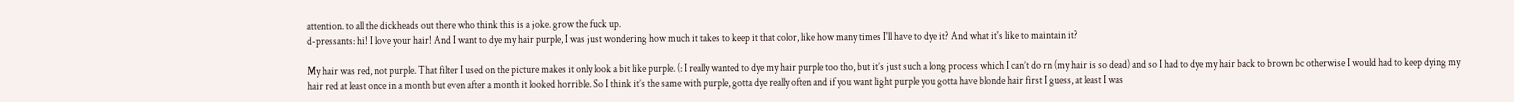attention. to all the dickheads out there who think this is a joke. grow the fuck up.
d-pressants: hi! I love your hair! And I want to dye my hair purple, I was just wondering how much it takes to keep it that color, like how many times I'll have to dye it? And what it's like to maintain it?

My hair was red, not purple. That filter I used on the picture makes it only look a bit like purple. (: I really wanted to dye my hair purple too tho, but it’s just such a long process which I can’t do rn (my hair is so dead) and so I had to dye my hair back to brown bc otherwise I would had to keep dying my hair red at least once in a month but even after a month it looked horrible. So I think it’s the same with purple, gotta dye really often and if you want light purple you gotta have blonde hair first I guess, at least I was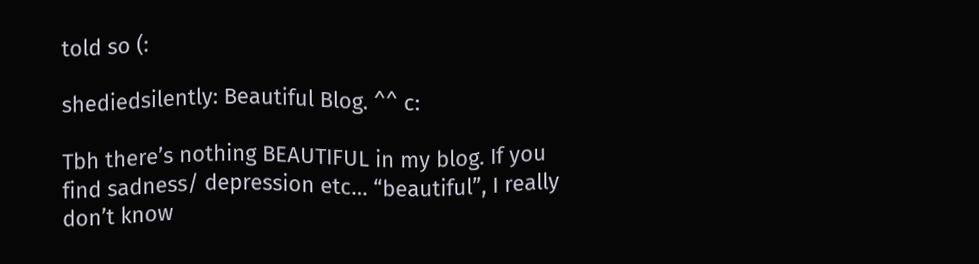told so (:

shediedsilently: Beautiful Blog. ^^ c:

Tbh there’s nothing BEAUTIFUL in my blog. If you find sadness/ depression etc… “beautiful”, I really don’t know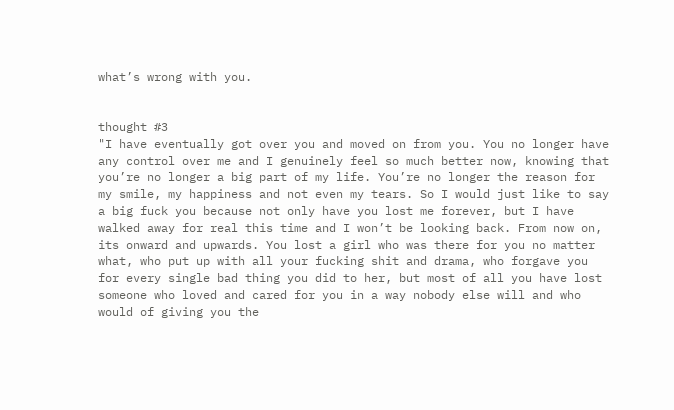what’s wrong with you.


thought #3
"I have eventually got over you and moved on from you. You no longer have any control over me and I genuinely feel so much better now, knowing that you’re no longer a big part of my life. You’re no longer the reason for my smile, my happiness and not even my tears. So I would just like to say a big fuck you because not only have you lost me forever, but I have walked away for real this time and I won’t be looking back. From now on, its onward and upwards. You lost a girl who was there for you no matter what, who put up with all your fucking shit and drama, who forgave you for every single bad thing you did to her, but most of all you have lost someone who loved and cared for you in a way nobody else will and who would of giving you the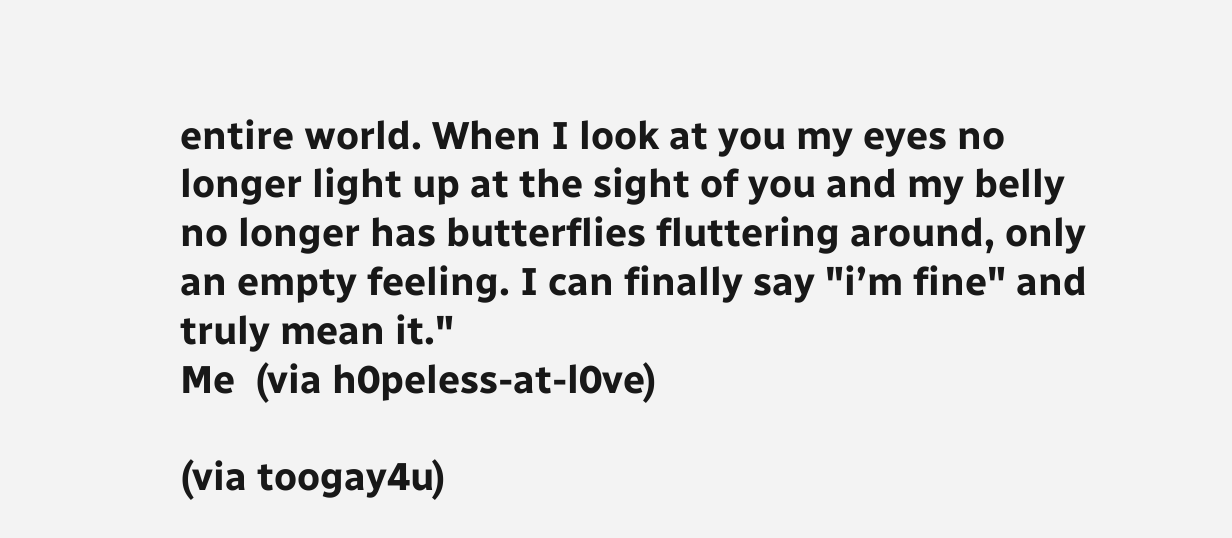entire world. When I look at you my eyes no longer light up at the sight of you and my belly no longer has butterflies fluttering around, only an empty feeling. I can finally say "i’m fine" and truly mean it."
Me  (via h0peless-at-l0ve)

(via toogay4u)